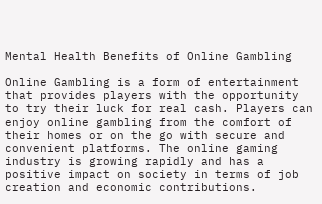Mental Health Benefits of Online Gambling

Online Gambling is a form of entertainment that provides players with the opportunity to try their luck for real cash. Players can enjoy online gambling from the comfort of their homes or on the go with secure and convenient platforms. The online gaming industry is growing rapidly and has a positive impact on society in terms of job creation and economic contributions.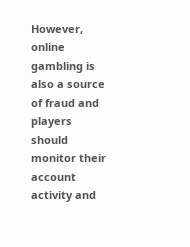However, online gambling is also a source of fraud and players should monitor their account activity and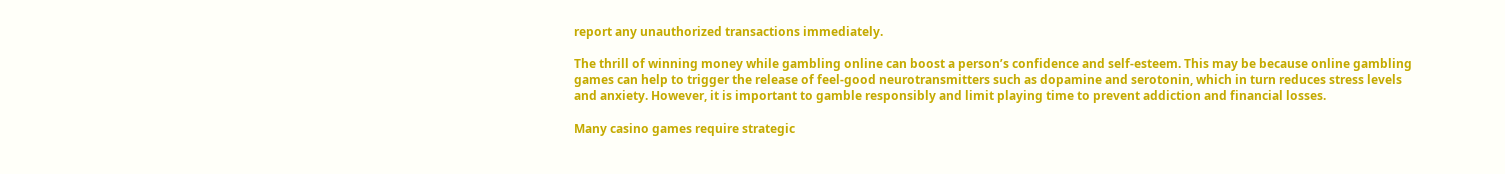report any unauthorized transactions immediately.

The thrill of winning money while gambling online can boost a person’s confidence and self-esteem. This may be because online gambling games can help to trigger the release of feel-good neurotransmitters such as dopamine and serotonin, which in turn reduces stress levels and anxiety. However, it is important to gamble responsibly and limit playing time to prevent addiction and financial losses.

Many casino games require strategic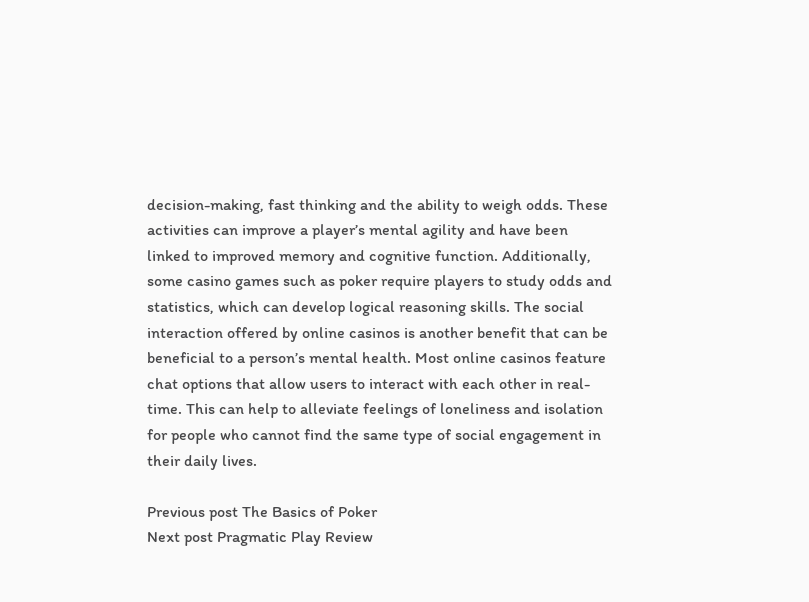decision-making, fast thinking and the ability to weigh odds. These activities can improve a player’s mental agility and have been linked to improved memory and cognitive function. Additionally, some casino games such as poker require players to study odds and statistics, which can develop logical reasoning skills. The social interaction offered by online casinos is another benefit that can be beneficial to a person’s mental health. Most online casinos feature chat options that allow users to interact with each other in real-time. This can help to alleviate feelings of loneliness and isolation for people who cannot find the same type of social engagement in their daily lives.

Previous post The Basics of Poker
Next post Pragmatic Play Review